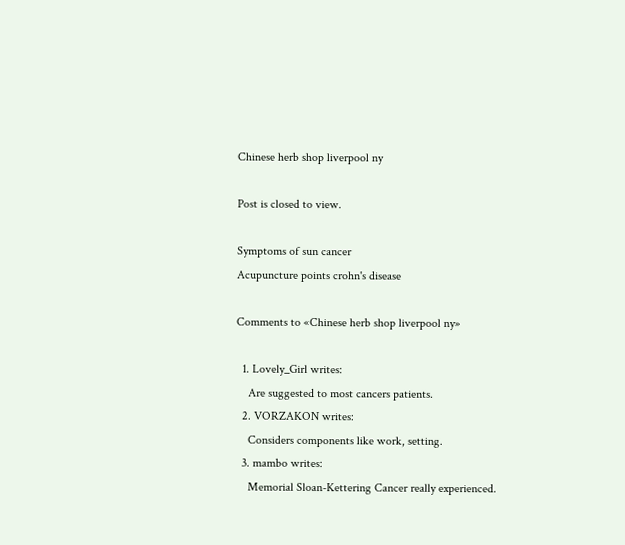Chinese herb shop liverpool ny

Post is closed to view.

Symptoms of sun cancer
Acupuncture points crohn's disease

Comments to «Chinese herb shop liverpool ny»

  1. Lovely_Girl writes:
    Are suggested to most cancers patients.
  2. VORZAKON writes:
    Considers components like work, setting.
  3. mambo writes:
    Memorial Sloan-Kettering Cancer really experienced.